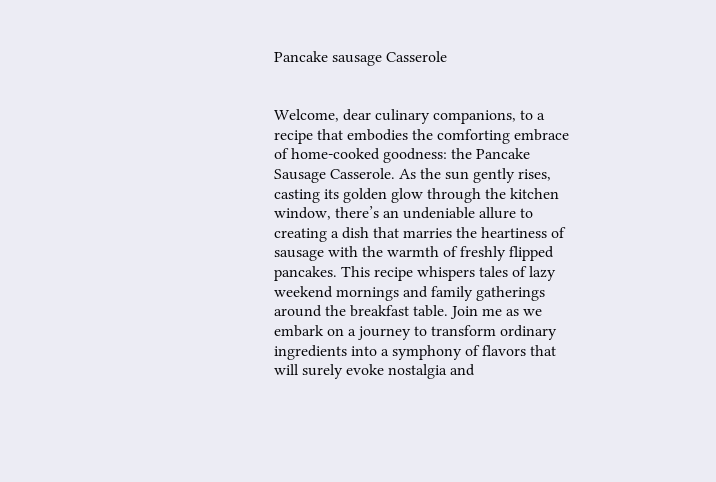Pancake sausage Casserole


Welcome, dear culinary companions, to a recipe that embodies the comforting embrace of home-cooked goodness: the Pancake Sausage Casserole. As the sun gently rises, casting its golden glow through the kitchen window, there’s an undeniable allure to creating a dish that marries the heartiness of sausage with the warmth of freshly flipped pancakes. This recipe whispers tales of lazy weekend mornings and family gatherings around the breakfast table. Join me as we embark on a journey to transform ordinary ingredients into a symphony of flavors that will surely evoke nostalgia and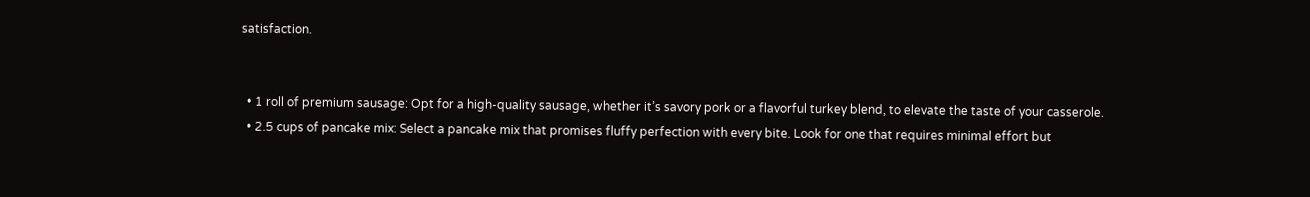satisfaction.


  • 1 roll of premium sausage: Opt for a high-quality sausage, whether it’s savory pork or a flavorful turkey blend, to elevate the taste of your casserole.
  • 2.5 cups of pancake mix: Select a pancake mix that promises fluffy perfection with every bite. Look for one that requires minimal effort but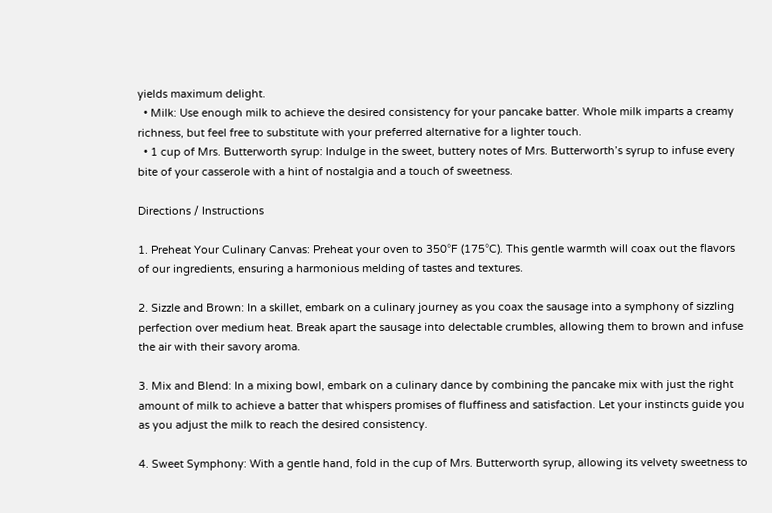yields maximum delight.
  • Milk: Use enough milk to achieve the desired consistency for your pancake batter. Whole milk imparts a creamy richness, but feel free to substitute with your preferred alternative for a lighter touch.
  • 1 cup of Mrs. Butterworth syrup: Indulge in the sweet, buttery notes of Mrs. Butterworth’s syrup to infuse every bite of your casserole with a hint of nostalgia and a touch of sweetness.

Directions / Instructions

1. Preheat Your Culinary Canvas: Preheat your oven to 350°F (175°C). This gentle warmth will coax out the flavors of our ingredients, ensuring a harmonious melding of tastes and textures.

2. Sizzle and Brown: In a skillet, embark on a culinary journey as you coax the sausage into a symphony of sizzling perfection over medium heat. Break apart the sausage into delectable crumbles, allowing them to brown and infuse the air with their savory aroma.

3. Mix and Blend: In a mixing bowl, embark on a culinary dance by combining the pancake mix with just the right amount of milk to achieve a batter that whispers promises of fluffiness and satisfaction. Let your instincts guide you as you adjust the milk to reach the desired consistency.

4. Sweet Symphony: With a gentle hand, fold in the cup of Mrs. Butterworth syrup, allowing its velvety sweetness to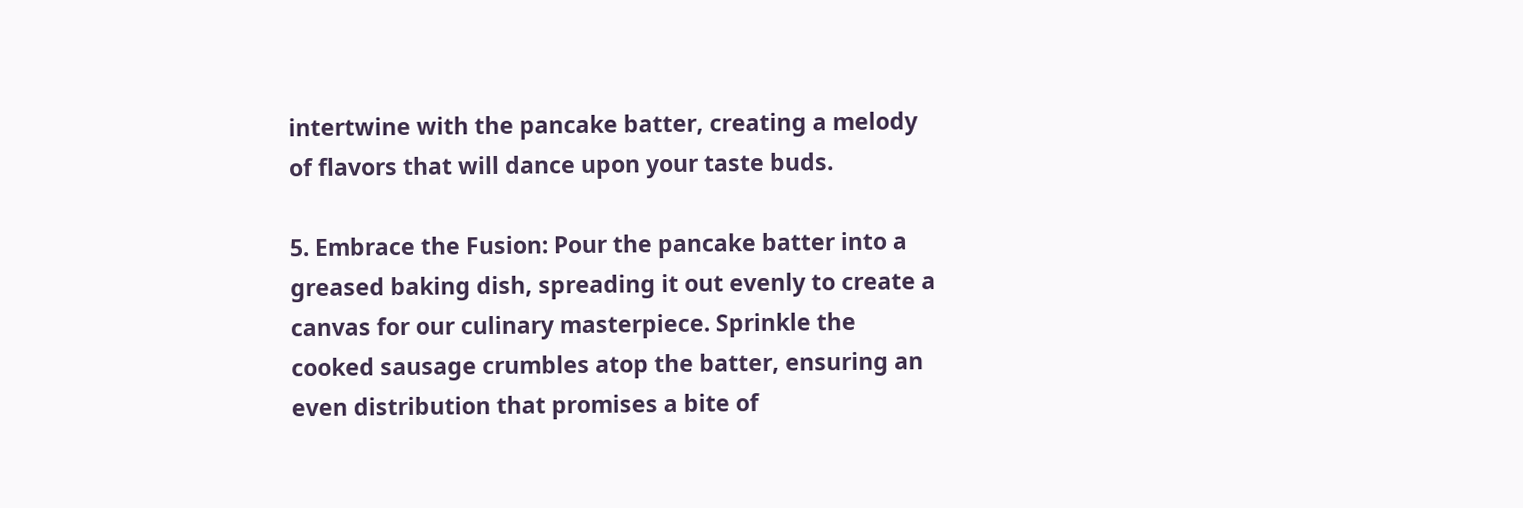intertwine with the pancake batter, creating a melody of flavors that will dance upon your taste buds.

5. Embrace the Fusion: Pour the pancake batter into a greased baking dish, spreading it out evenly to create a canvas for our culinary masterpiece. Sprinkle the cooked sausage crumbles atop the batter, ensuring an even distribution that promises a bite of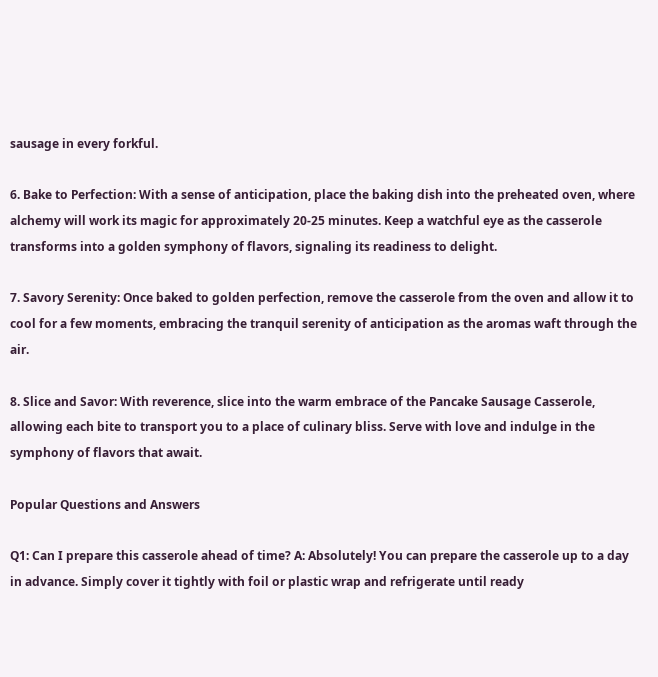sausage in every forkful.

6. Bake to Perfection: With a sense of anticipation, place the baking dish into the preheated oven, where alchemy will work its magic for approximately 20-25 minutes. Keep a watchful eye as the casserole transforms into a golden symphony of flavors, signaling its readiness to delight.

7. Savory Serenity: Once baked to golden perfection, remove the casserole from the oven and allow it to cool for a few moments, embracing the tranquil serenity of anticipation as the aromas waft through the air.

8. Slice and Savor: With reverence, slice into the warm embrace of the Pancake Sausage Casserole, allowing each bite to transport you to a place of culinary bliss. Serve with love and indulge in the symphony of flavors that await.

Popular Questions and Answers

Q1: Can I prepare this casserole ahead of time? A: Absolutely! You can prepare the casserole up to a day in advance. Simply cover it tightly with foil or plastic wrap and refrigerate until ready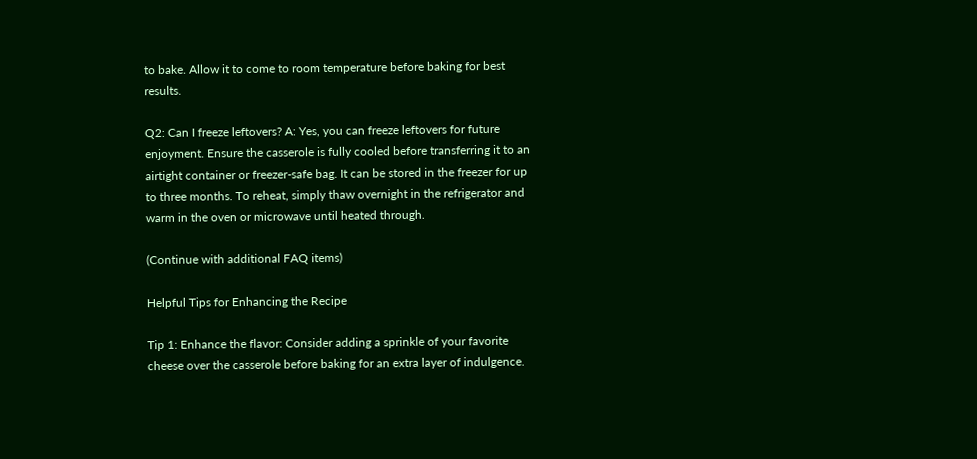to bake. Allow it to come to room temperature before baking for best results.

Q2: Can I freeze leftovers? A: Yes, you can freeze leftovers for future enjoyment. Ensure the casserole is fully cooled before transferring it to an airtight container or freezer-safe bag. It can be stored in the freezer for up to three months. To reheat, simply thaw overnight in the refrigerator and warm in the oven or microwave until heated through.

(Continue with additional FAQ items)

Helpful Tips for Enhancing the Recipe

Tip 1: Enhance the flavor: Consider adding a sprinkle of your favorite cheese over the casserole before baking for an extra layer of indulgence.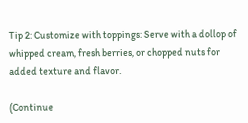Tip 2: Customize with toppings: Serve with a dollop of whipped cream, fresh berries, or chopped nuts for added texture and flavor.

(Continue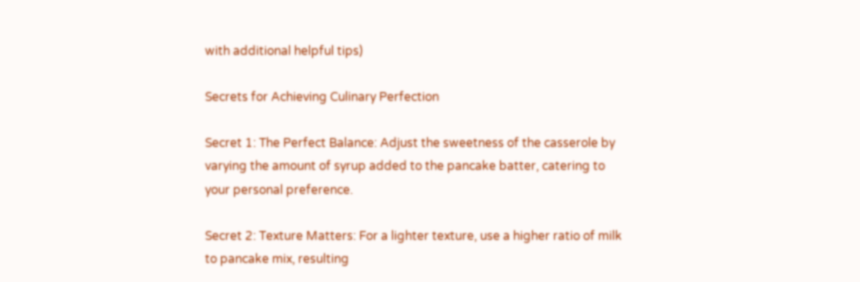with additional helpful tips)

Secrets for Achieving Culinary Perfection

Secret 1: The Perfect Balance: Adjust the sweetness of the casserole by varying the amount of syrup added to the pancake batter, catering to your personal preference.

Secret 2: Texture Matters: For a lighter texture, use a higher ratio of milk to pancake mix, resulting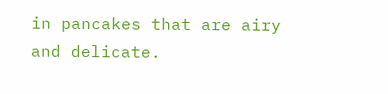in pancakes that are airy and delicate.